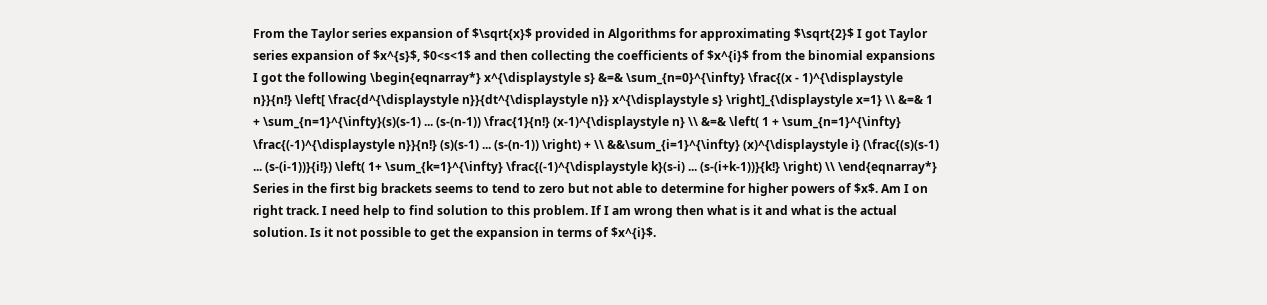From the Taylor series expansion of $\sqrt{x}$ provided in Algorithms for approximating $\sqrt{2}$ I got Taylor series expansion of $x^{s}$, $0<s<1$ and then collecting the coefficients of $x^{i}$ from the binomial expansions I got the following \begin{eqnarray*} x^{\displaystyle s} &=& \sum_{n=0}^{\infty} \frac{(x - 1)^{\displaystyle n}}{n!} \left[ \frac{d^{\displaystyle n}}{dt^{\displaystyle n}} x^{\displaystyle s} \right]_{\displaystyle x=1} \\ &=& 1 + \sum_{n=1}^{\infty}(s)(s-1) ... (s-(n-1)) \frac{1}{n!} (x-1)^{\displaystyle n} \\ &=& \left( 1 + \sum_{n=1}^{\infty} \frac{(-1)^{\displaystyle n}}{n!} (s)(s-1) ... (s-(n-1)) \right) + \\ &&\sum_{i=1}^{\infty} (x)^{\displaystyle i} (\frac{(s)(s-1) ... (s-(i-1))}{i!}) \left( 1+ \sum_{k=1}^{\infty} \frac{(-1)^{\displaystyle k}(s-i) ... (s-(i+k-1))}{k!} \right) \\ \end{eqnarray*} Series in the first big brackets seems to tend to zero but not able to determine for higher powers of $x$. Am I on right track. I need help to find solution to this problem. If I am wrong then what is it and what is the actual solution. Is it not possible to get the expansion in terms of $x^{i}$.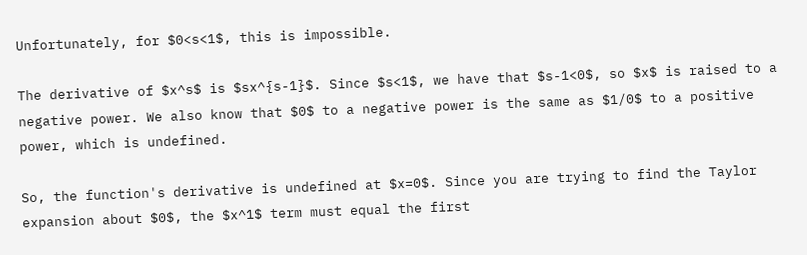Unfortunately, for $0<s<1$, this is impossible.

The derivative of $x^s$ is $sx^{s-1}$. Since $s<1$, we have that $s-1<0$, so $x$ is raised to a negative power. We also know that $0$ to a negative power is the same as $1/0$ to a positive power, which is undefined.

So, the function's derivative is undefined at $x=0$. Since you are trying to find the Taylor expansion about $0$, the $x^1$ term must equal the first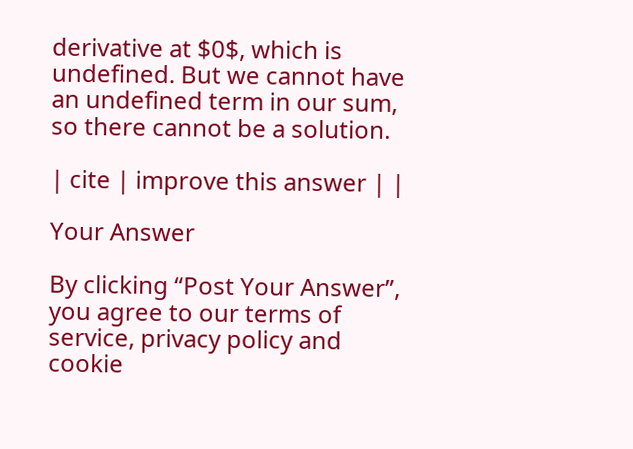derivative at $0$, which is undefined. But we cannot have an undefined term in our sum, so there cannot be a solution.

| cite | improve this answer | |

Your Answer

By clicking “Post Your Answer”, you agree to our terms of service, privacy policy and cookie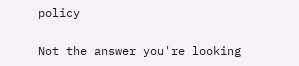policy

Not the answer you're looking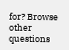for? Browse other questions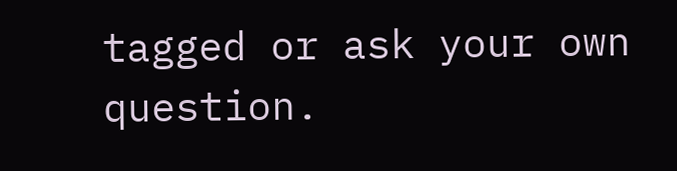tagged or ask your own question.